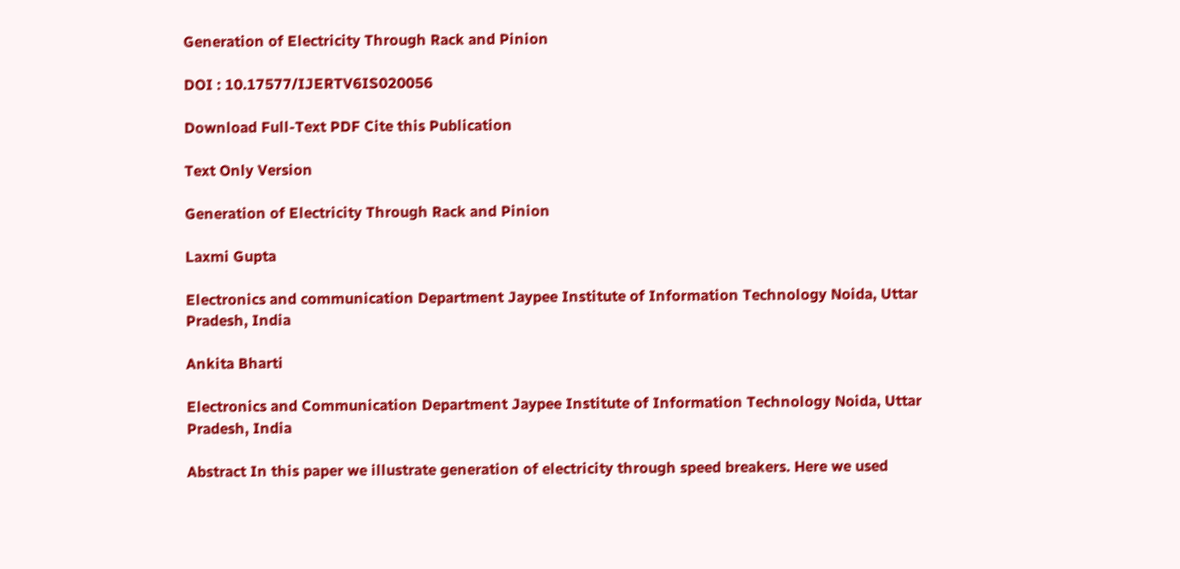Generation of Electricity Through Rack and Pinion

DOI : 10.17577/IJERTV6IS020056

Download Full-Text PDF Cite this Publication

Text Only Version

Generation of Electricity Through Rack and Pinion

Laxmi Gupta

Electronics and communication Department Jaypee Institute of Information Technology Noida, Uttar Pradesh, India

Ankita Bharti

Electronics and Communication Department Jaypee Institute of Information Technology Noida, Uttar Pradesh, India

Abstract In this paper we illustrate generation of electricity through speed breakers. Here we used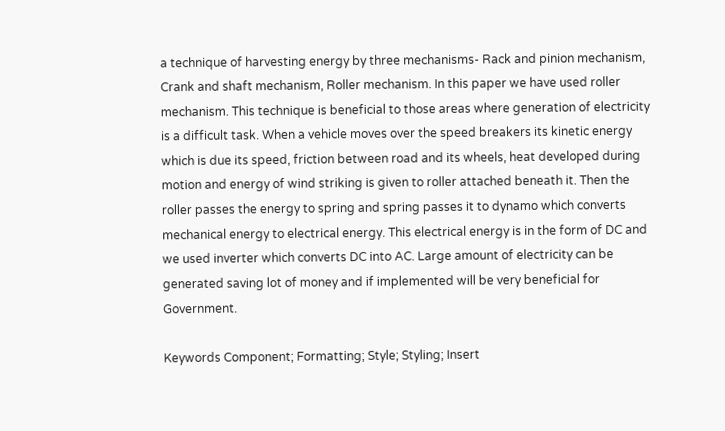a technique of harvesting energy by three mechanisms- Rack and pinion mechanism, Crank and shaft mechanism, Roller mechanism. In this paper we have used roller mechanism. This technique is beneficial to those areas where generation of electricity is a difficult task. When a vehicle moves over the speed breakers its kinetic energy which is due its speed, friction between road and its wheels, heat developed during motion and energy of wind striking is given to roller attached beneath it. Then the roller passes the energy to spring and spring passes it to dynamo which converts mechanical energy to electrical energy. This electrical energy is in the form of DC and we used inverter which converts DC into AC. Large amount of electricity can be generated saving lot of money and if implemented will be very beneficial for Government.

Keywords Component; Formatting; Style; Styling; Insert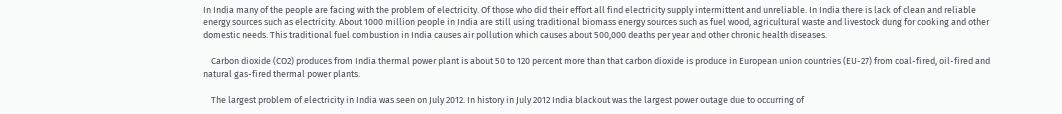In India many of the people are facing with the problem of electricity. Of those who did their effort all find electricity supply intermittent and unreliable. In India there is lack of clean and reliable energy sources such as electricity. About 1000 million people in India are still using traditional biomass energy sources such as fuel wood, agricultural waste and livestock dung for cooking and other domestic needs. This traditional fuel combustion in India causes air pollution which causes about 500,000 deaths per year and other chronic health diseases.

    Carbon dioxide (CO2) produces from India thermal power plant is about 50 to 120 percent more than that carbon dioxide is produce in European union countries (EU-27) from coal-fired, oil-fired and natural gas-fired thermal power plants.

    The largest problem of electricity in India was seen on July 2012. In history in July 2012 India blackout was the largest power outage due to occurring of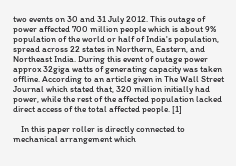two events on 30 and 31 July 2012. This outage of power affected 700 million people which is about 9% population of the world or half of India's population, spread across 22 states in Northern, Eastern, and Northeast India. During this event of outage power approx 32giga watts of generating capacity was taken offline. According to an article given in The Wall Street Journal which stated that, 320 million initially had power, while the rest of the affected population lacked direct access of the total affected people. [1]

    In this paper roller is directly connected to mechanical arrangement which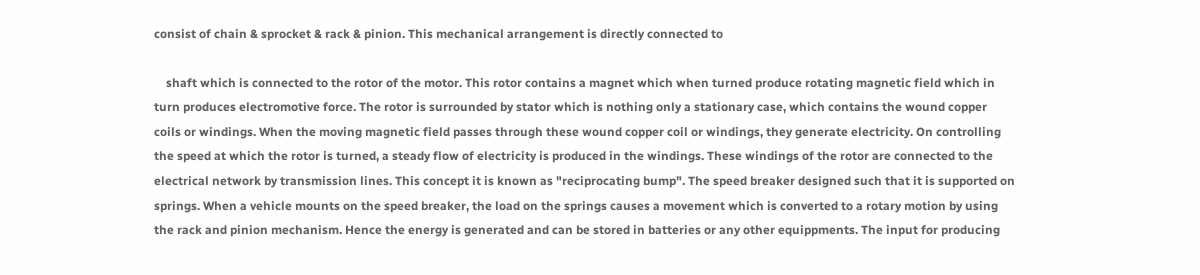consist of chain & sprocket & rack & pinion. This mechanical arrangement is directly connected to

    shaft which is connected to the rotor of the motor. This rotor contains a magnet which when turned produce rotating magnetic field which in turn produces electromotive force. The rotor is surrounded by stator which is nothing only a stationary case, which contains the wound copper coils or windings. When the moving magnetic field passes through these wound copper coil or windings, they generate electricity. On controlling the speed at which the rotor is turned, a steady flow of electricity is produced in the windings. These windings of the rotor are connected to the electrical network by transmission lines. This concept it is known as "reciprocating bump". The speed breaker designed such that it is supported on springs. When a vehicle mounts on the speed breaker, the load on the springs causes a movement which is converted to a rotary motion by using the rack and pinion mechanism. Hence the energy is generated and can be stored in batteries or any other equippments. The input for producing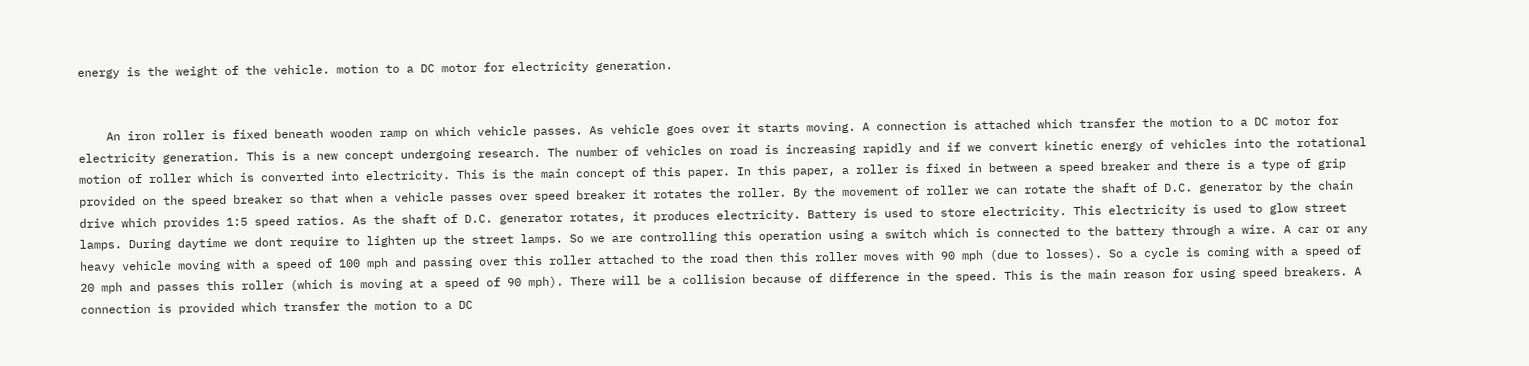energy is the weight of the vehicle. motion to a DC motor for electricity generation.


    An iron roller is fixed beneath wooden ramp on which vehicle passes. As vehicle goes over it starts moving. A connection is attached which transfer the motion to a DC motor for electricity generation. This is a new concept undergoing research. The number of vehicles on road is increasing rapidly and if we convert kinetic energy of vehicles into the rotational motion of roller which is converted into electricity. This is the main concept of this paper. In this paper, a roller is fixed in between a speed breaker and there is a type of grip provided on the speed breaker so that when a vehicle passes over speed breaker it rotates the roller. By the movement of roller we can rotate the shaft of D.C. generator by the chain drive which provides 1:5 speed ratios. As the shaft of D.C. generator rotates, it produces electricity. Battery is used to store electricity. This electricity is used to glow street lamps. During daytime we dont require to lighten up the street lamps. So we are controlling this operation using a switch which is connected to the battery through a wire. A car or any heavy vehicle moving with a speed of 100 mph and passing over this roller attached to the road then this roller moves with 90 mph (due to losses). So a cycle is coming with a speed of 20 mph and passes this roller (which is moving at a speed of 90 mph). There will be a collision because of difference in the speed. This is the main reason for using speed breakers. A connection is provided which transfer the motion to a DC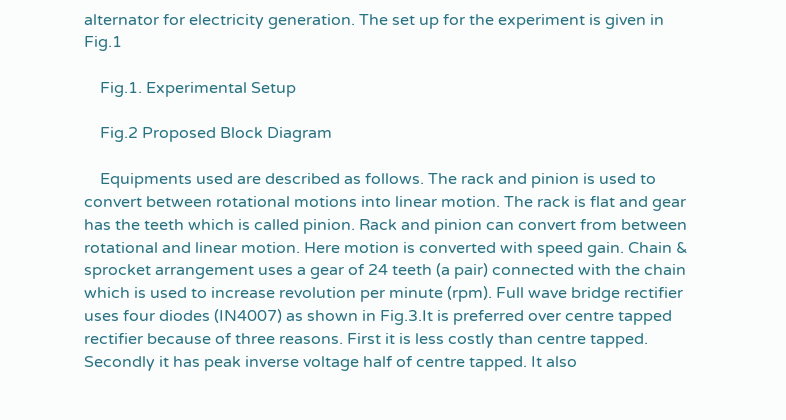alternator for electricity generation. The set up for the experiment is given in Fig.1

    Fig.1. Experimental Setup

    Fig.2 Proposed Block Diagram

    Equipments used are described as follows. The rack and pinion is used to convert between rotational motions into linear motion. The rack is flat and gear has the teeth which is called pinion. Rack and pinion can convert from between rotational and linear motion. Here motion is converted with speed gain. Chain & sprocket arrangement uses a gear of 24 teeth (a pair) connected with the chain which is used to increase revolution per minute (rpm). Full wave bridge rectifier uses four diodes (IN4007) as shown in Fig.3.It is preferred over centre tapped rectifier because of three reasons. First it is less costly than centre tapped. Secondly it has peak inverse voltage half of centre tapped. It also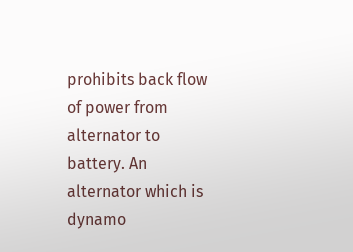prohibits back flow of power from alternator to battery. An alternator which is dynamo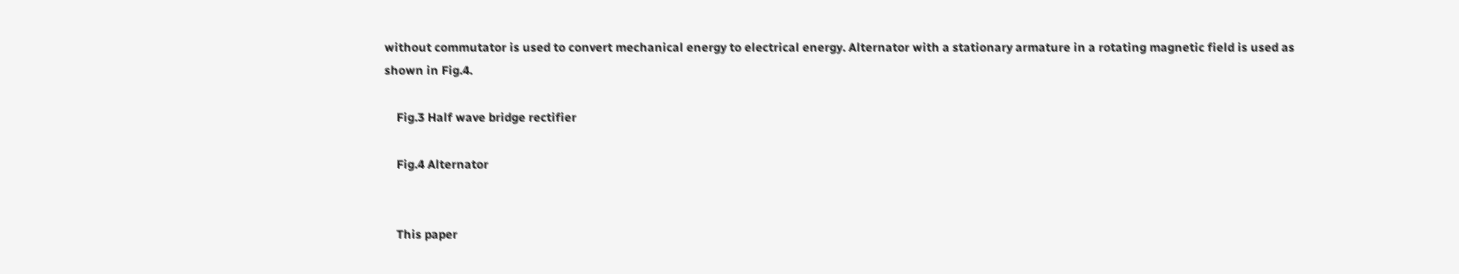without commutator is used to convert mechanical energy to electrical energy. Alternator with a stationary armature in a rotating magnetic field is used as shown in Fig.4.

    Fig.3 Half wave bridge rectifier

    Fig.4 Alternator


    This paper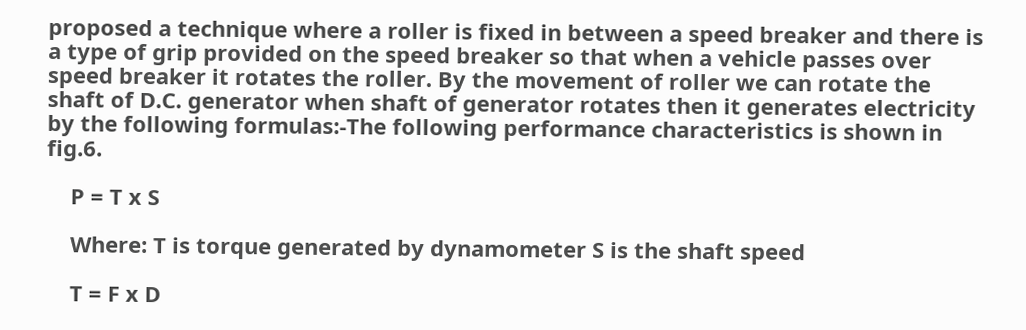proposed a technique where a roller is fixed in between a speed breaker and there is a type of grip provided on the speed breaker so that when a vehicle passes over speed breaker it rotates the roller. By the movement of roller we can rotate the shaft of D.C. generator when shaft of generator rotates then it generates electricity by the following formulas:-The following performance characteristics is shown in fig.6.

    P = T x S

    Where: T is torque generated by dynamometer S is the shaft speed

    T = F x D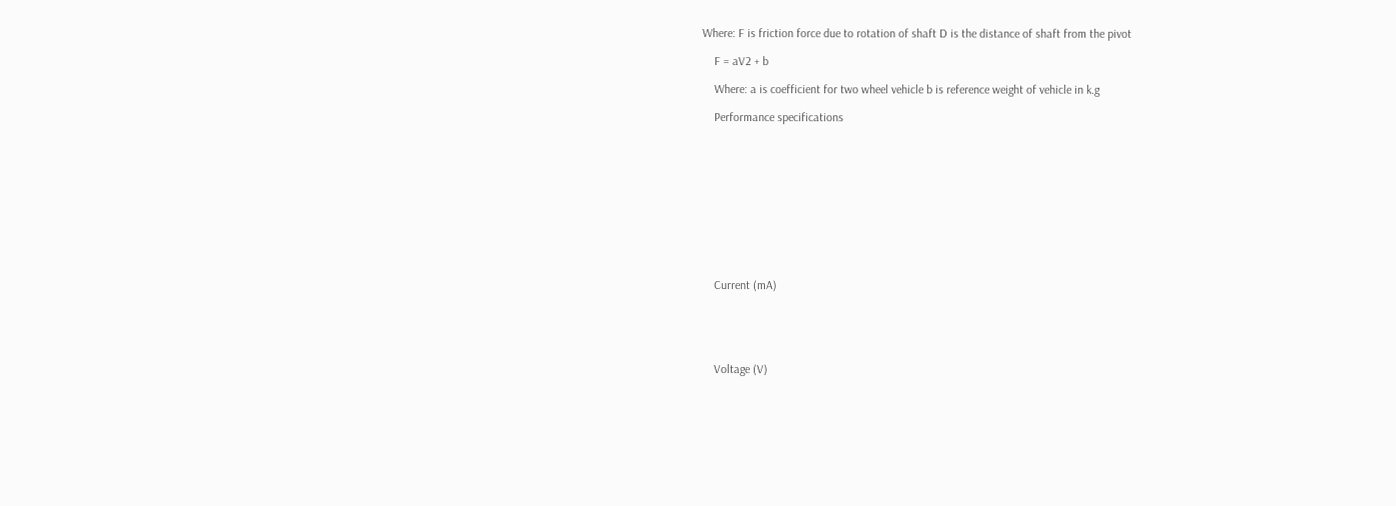Where: F is friction force due to rotation of shaft D is the distance of shaft from the pivot

    F = aV2 + b

    Where: a is coefficient for two wheel vehicle b is reference weight of vehicle in k.g

    Performance specifications











    Current (mA)





    Voltage (V)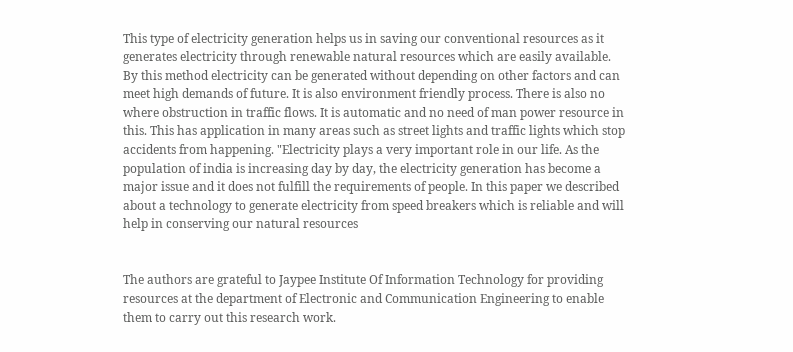This type of electricity generation helps us in saving our conventional resources as it generates electricity through renewable natural resources which are easily available. By this method electricity can be generated without depending on other factors and can meet high demands of future. It is also environment friendly process. There is also no where obstruction in traffic flows. It is automatic and no need of man power resource in this. This has application in many areas such as street lights and traffic lights which stop accidents from happening. "Electricity plays a very important role in our life. As the population of india is increasing day by day, the electricity generation has become a major issue and it does not fulfill the requirements of people. In this paper we described about a technology to generate electricity from speed breakers which is reliable and will help in conserving our natural resources


The authors are grateful to Jaypee Institute Of Information Technology for providing resources at the department of Electronic and Communication Engineering to enable them to carry out this research work.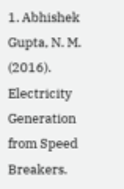1. Abhishek Gupta, N. M. (2016). Electricity Generation from Speed Breakers.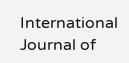International Journal of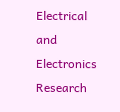Electrical and Electronics Research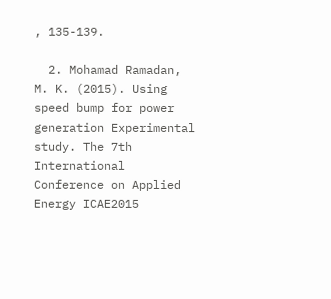, 135-139.

  2. Mohamad Ramadan, M. K. (2015). Using speed bump for power generation Experimental study. The 7th International Conference on Applied Energy ICAE2015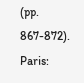(pp. 867-872). Paris: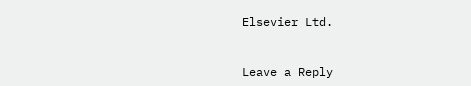Elsevier Ltd.


Leave a Reply